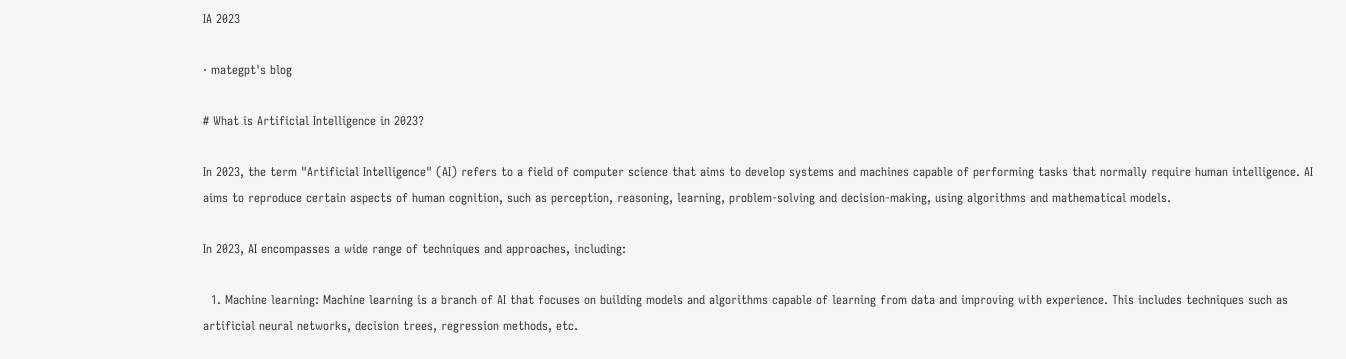IA 2023

· mategpt's blog

# What is Artificial Intelligence in 2023?

In 2023, the term "Artificial Intelligence" (AI) refers to a field of computer science that aims to develop systems and machines capable of performing tasks that normally require human intelligence. AI aims to reproduce certain aspects of human cognition, such as perception, reasoning, learning, problem-solving and decision-making, using algorithms and mathematical models.

In 2023, AI encompasses a wide range of techniques and approaches, including:

  1. Machine learning: Machine learning is a branch of AI that focuses on building models and algorithms capable of learning from data and improving with experience. This includes techniques such as artificial neural networks, decision trees, regression methods, etc.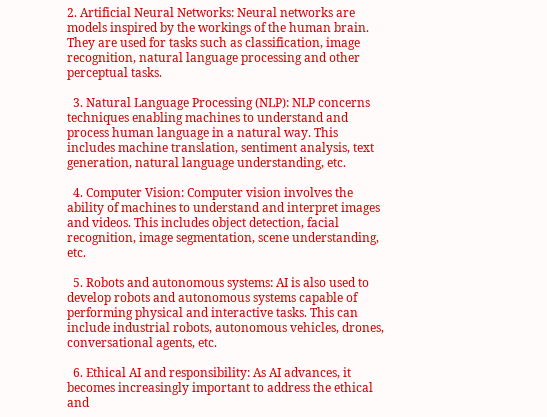2. Artificial Neural Networks: Neural networks are models inspired by the workings of the human brain. They are used for tasks such as classification, image recognition, natural language processing and other perceptual tasks.

  3. Natural Language Processing (NLP): NLP concerns techniques enabling machines to understand and process human language in a natural way. This includes machine translation, sentiment analysis, text generation, natural language understanding, etc.

  4. Computer Vision: Computer vision involves the ability of machines to understand and interpret images and videos. This includes object detection, facial recognition, image segmentation, scene understanding, etc.

  5. Robots and autonomous systems: AI is also used to develop robots and autonomous systems capable of performing physical and interactive tasks. This can include industrial robots, autonomous vehicles, drones, conversational agents, etc.

  6. Ethical AI and responsibility: As AI advances, it becomes increasingly important to address the ethical and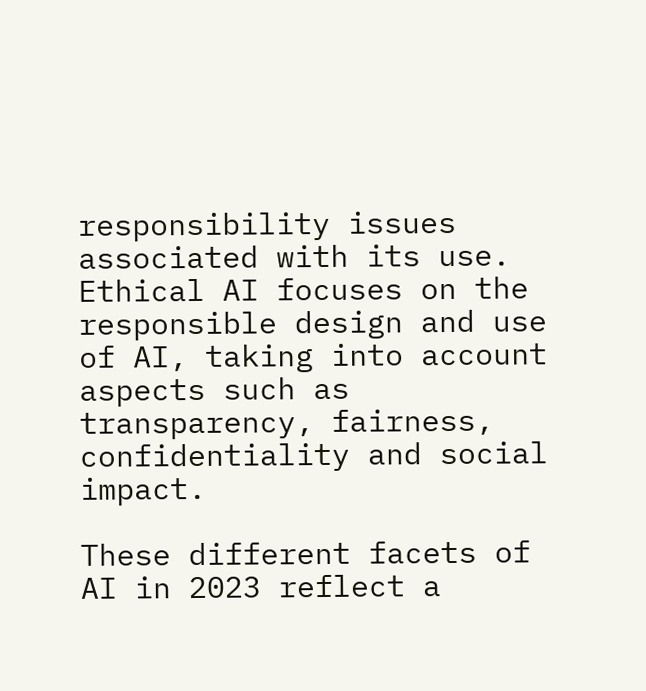responsibility issues associated with its use. Ethical AI focuses on the responsible design and use of AI, taking into account aspects such as transparency, fairness, confidentiality and social impact.

These different facets of AI in 2023 reflect a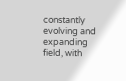constantly evolving and expanding field, with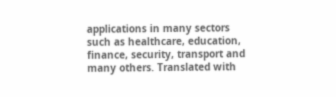applications in many sectors such as healthcare, education, finance, security, transport and many others. Translated with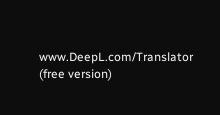www.DeepL.com/Translator (free version)